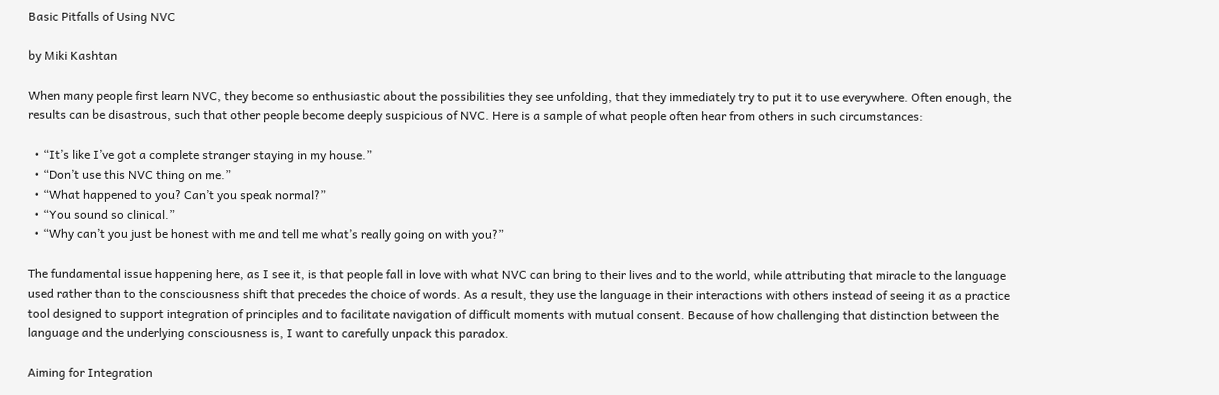Basic Pitfalls of Using NVC

by Miki Kashtan

When many people first learn NVC, they become so enthusiastic about the possibilities they see unfolding, that they immediately try to put it to use everywhere. Often enough, the results can be disastrous, such that other people become deeply suspicious of NVC. Here is a sample of what people often hear from others in such circumstances:

  • “It’s like I’ve got a complete stranger staying in my house.”
  • “Don’t use this NVC thing on me.”
  • “What happened to you? Can’t you speak normal?”
  • “You sound so clinical.”
  • “Why can’t you just be honest with me and tell me what’s really going on with you?”

The fundamental issue happening here, as I see it, is that people fall in love with what NVC can bring to their lives and to the world, while attributing that miracle to the language used rather than to the consciousness shift that precedes the choice of words. As a result, they use the language in their interactions with others instead of seeing it as a practice tool designed to support integration of principles and to facilitate navigation of difficult moments with mutual consent. Because of how challenging that distinction between the language and the underlying consciousness is, I want to carefully unpack this paradox.

Aiming for Integration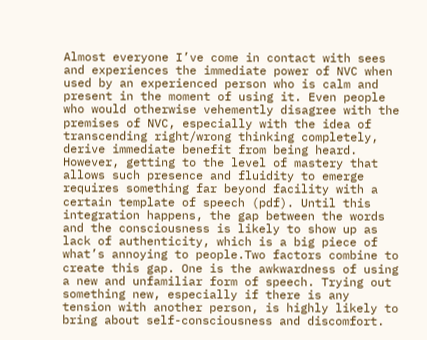Almost everyone I’ve come in contact with sees and experiences the immediate power of NVC when used by an experienced person who is calm and present in the moment of using it. Even people who would otherwise vehemently disagree with the premises of NVC, especially with the idea of transcending right/wrong thinking completely, derive immediate benefit from being heard. However, getting to the level of mastery that allows such presence and fluidity to emerge requires something far beyond facility with a certain template of speech (pdf). Until this integration happens, the gap between the words and the consciousness is likely to show up as lack of authenticity, which is a big piece of what’s annoying to people.Two factors combine to create this gap. One is the awkwardness of using a new and unfamiliar form of speech. Trying out something new, especially if there is any tension with another person, is highly likely to bring about self-consciousness and discomfort.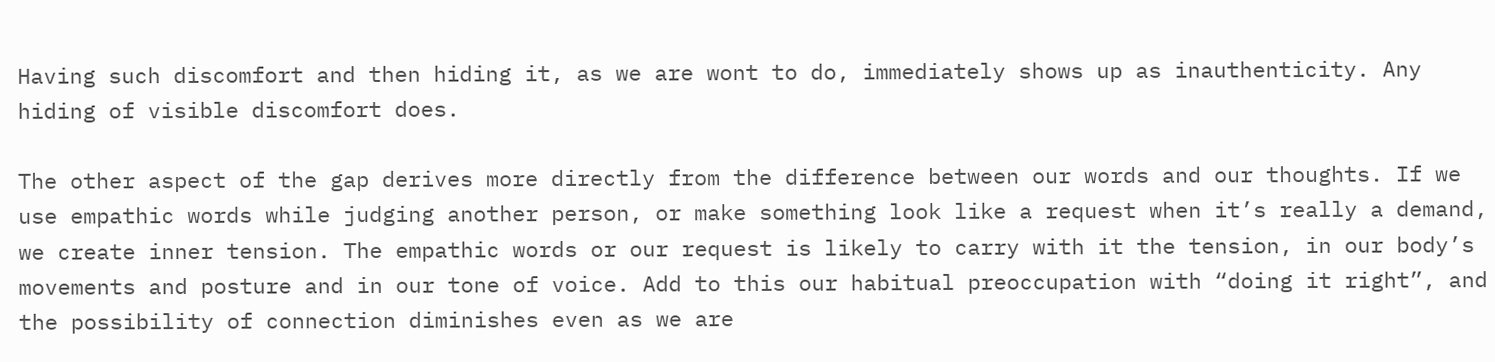Having such discomfort and then hiding it, as we are wont to do, immediately shows up as inauthenticity. Any hiding of visible discomfort does.

The other aspect of the gap derives more directly from the difference between our words and our thoughts. If we use empathic words while judging another person, or make something look like a request when it’s really a demand, we create inner tension. The empathic words or our request is likely to carry with it the tension, in our body’s movements and posture and in our tone of voice. Add to this our habitual preoccupation with “doing it right”, and the possibility of connection diminishes even as we are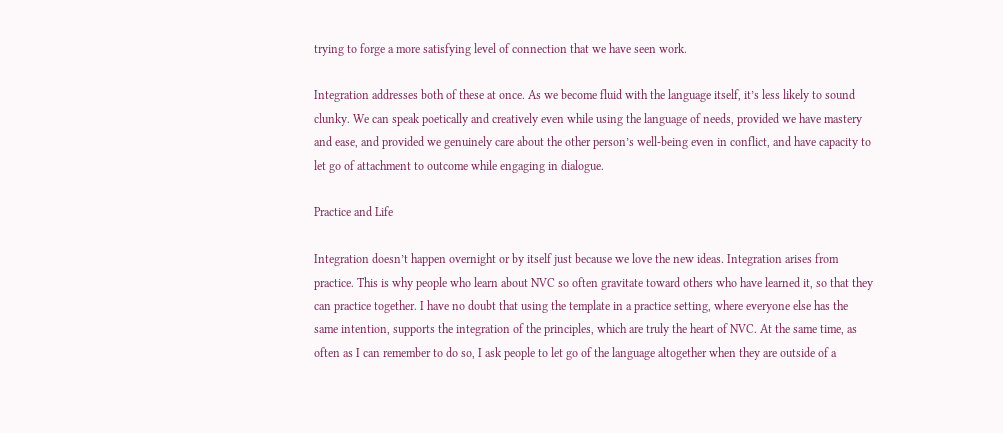trying to forge a more satisfying level of connection that we have seen work.

Integration addresses both of these at once. As we become fluid with the language itself, it’s less likely to sound clunky. We can speak poetically and creatively even while using the language of needs, provided we have mastery and ease, and provided we genuinely care about the other person’s well-being even in conflict, and have capacity to let go of attachment to outcome while engaging in dialogue.

Practice and Life

Integration doesn’t happen overnight or by itself just because we love the new ideas. Integration arises from practice. This is why people who learn about NVC so often gravitate toward others who have learned it, so that they can practice together. I have no doubt that using the template in a practice setting, where everyone else has the same intention, supports the integration of the principles, which are truly the heart of NVC. At the same time, as often as I can remember to do so, I ask people to let go of the language altogether when they are outside of a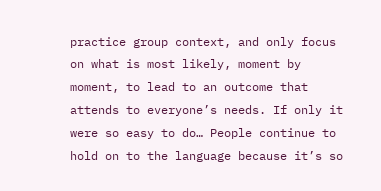practice group context, and only focus on what is most likely, moment by moment, to lead to an outcome that attends to everyone’s needs. If only it were so easy to do… People continue to hold on to the language because it’s so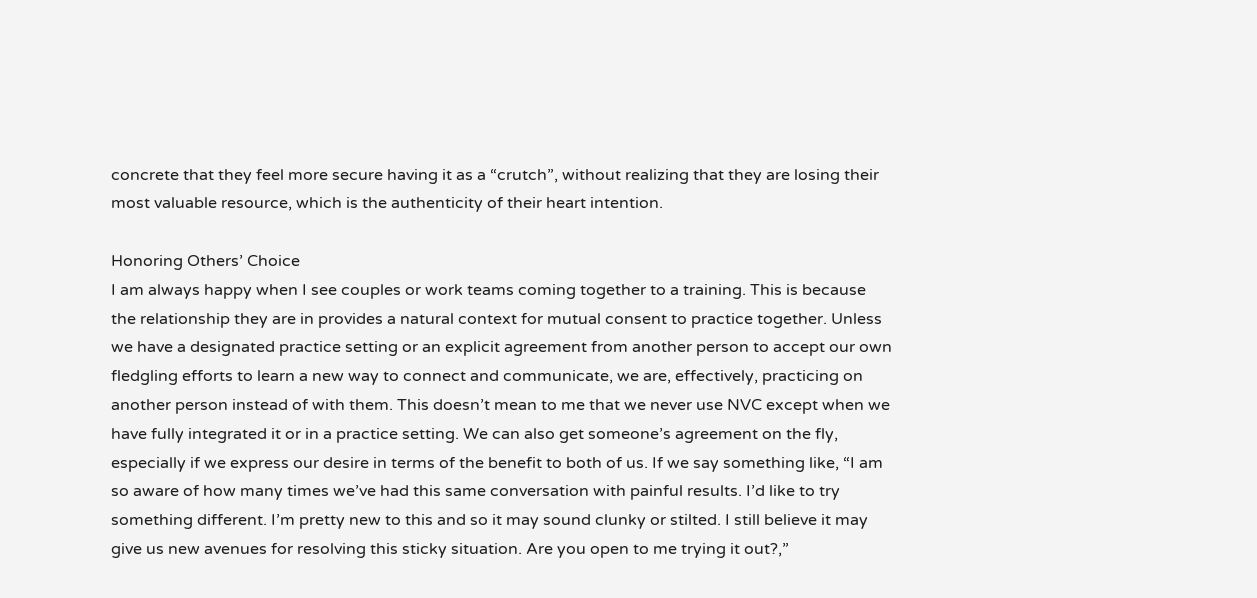concrete that they feel more secure having it as a “crutch”, without realizing that they are losing their most valuable resource, which is the authenticity of their heart intention.

Honoring Others’ Choice
I am always happy when I see couples or work teams coming together to a training. This is because the relationship they are in provides a natural context for mutual consent to practice together. Unless we have a designated practice setting or an explicit agreement from another person to accept our own fledgling efforts to learn a new way to connect and communicate, we are, effectively, practicing on another person instead of with them. This doesn’t mean to me that we never use NVC except when we have fully integrated it or in a practice setting. We can also get someone’s agreement on the fly, especially if we express our desire in terms of the benefit to both of us. If we say something like, “I am so aware of how many times we’ve had this same conversation with painful results. I’d like to try something different. I’m pretty new to this and so it may sound clunky or stilted. I still believe it may give us new avenues for resolving this sticky situation. Are you open to me trying it out?,”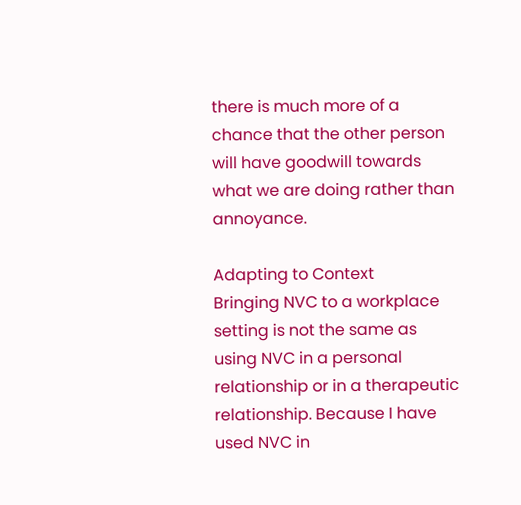there is much more of a chance that the other person will have goodwill towards what we are doing rather than annoyance.

Adapting to Context
Bringing NVC to a workplace setting is not the same as using NVC in a personal relationship or in a therapeutic relationship. Because I have used NVC in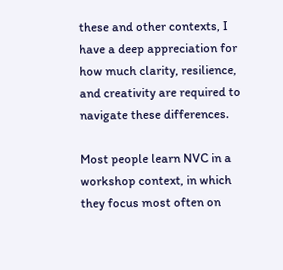these and other contexts, I have a deep appreciation for how much clarity, resilience, and creativity are required to navigate these differences.

Most people learn NVC in a workshop context, in which they focus most often on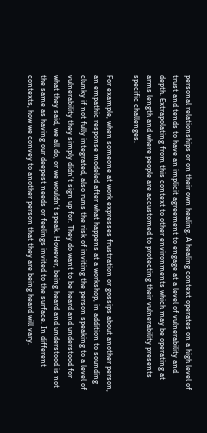personal relationships or on their own healing. A healing context operates on a high level of trust and tends to have an implicit agreement to engage at a level of vulnerability and depth. Extrapolating from this context to other environments which may be operating at arms length and where people are accustomed to protecting their vulnerability presents specific challenges.

For example, when someone at work expresses frustration or gossips about another person, an empathic response modeled after what happens at a workshop, in addition to sounding clunky if not fully integrated, also runs the risk of inviting the person speaking to a level of vulnerability they simply didn’t sign up for. They do want to be heard and understood for what they said, we all do, or we wouldn’t speak. However, being heard and understood is not the same as having our deepest needs or feelings invited to the surface. In different contexts, how we convey to another person that they are being heard will vary.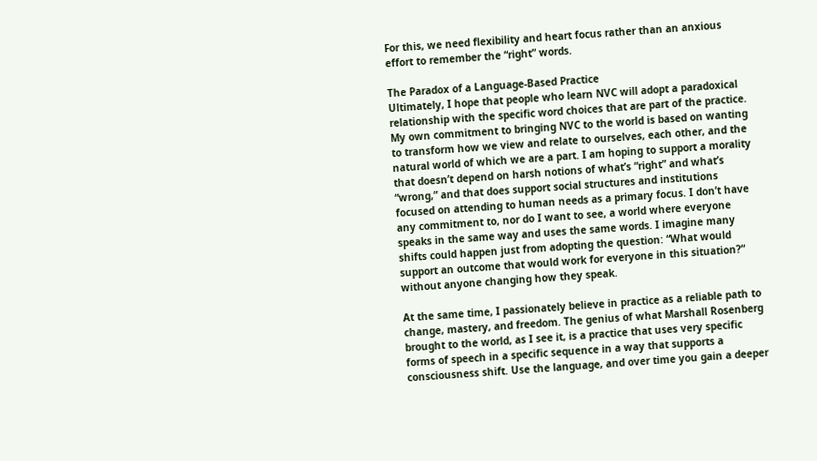For this, we need flexibility and heart focus rather than an anxious effort to remember the “right” words.

The Paradox of a Language-Based Practice
Ultimately, I hope that people who learn NVC will adopt a paradoxical relationship with the specific word choices that are part of the practice. My own commitment to bringing NVC to the world is based on wanting to transform how we view and relate to ourselves, each other, and the natural world of which we are a part. I am hoping to support a morality that doesn’t depend on harsh notions of what’s “right” and what’s “wrong,” and that does support social structures and institutions focused on attending to human needs as a primary focus. I don’t have any commitment to, nor do I want to see, a world where everyone speaks in the same way and uses the same words. I imagine many shifts could happen just from adopting the question: “What would support an outcome that would work for everyone in this situation?” without anyone changing how they speak.

At the same time, I passionately believe in practice as a reliable path to change, mastery, and freedom. The genius of what Marshall Rosenberg brought to the world, as I see it, is a practice that uses very specific forms of speech in a specific sequence in a way that supports a consciousness shift. Use the language, and over time you gain a deeper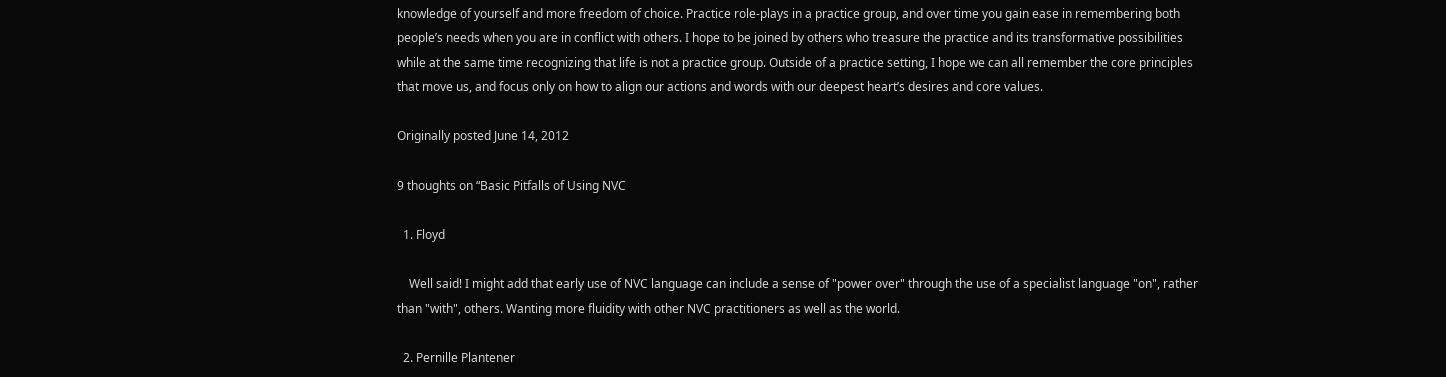knowledge of yourself and more freedom of choice. Practice role-plays in a practice group, and over time you gain ease in remembering both people’s needs when you are in conflict with others. I hope to be joined by others who treasure the practice and its transformative possibilities while at the same time recognizing that life is not a practice group. Outside of a practice setting, I hope we can all remember the core principles that move us, and focus only on how to align our actions and words with our deepest heart’s desires and core values.

Originally posted June 14, 2012

9 thoughts on “Basic Pitfalls of Using NVC

  1. Floyd

    Well said! I might add that early use of NVC language can include a sense of "power over" through the use of a specialist language "on", rather than "with", others. Wanting more fluidity with other NVC practitioners as well as the world.

  2. Pernille Plantener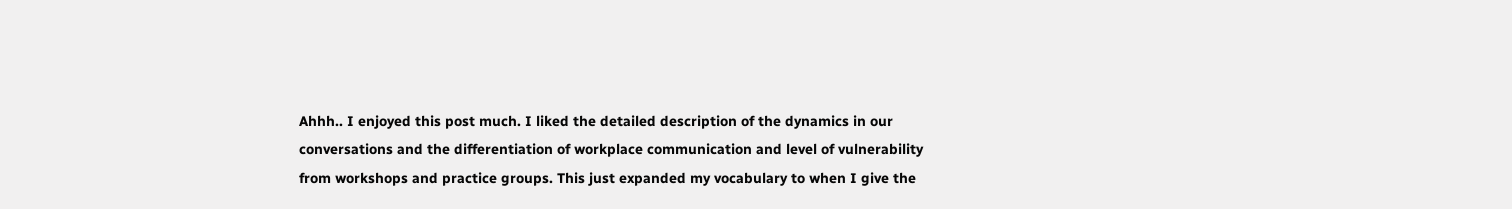Ahhh.. I enjoyed this post much. I liked the detailed description of the dynamics in our conversations and the differentiation of workplace communication and level of vulnerability from workshops and practice groups. This just expanded my vocabulary to when I give the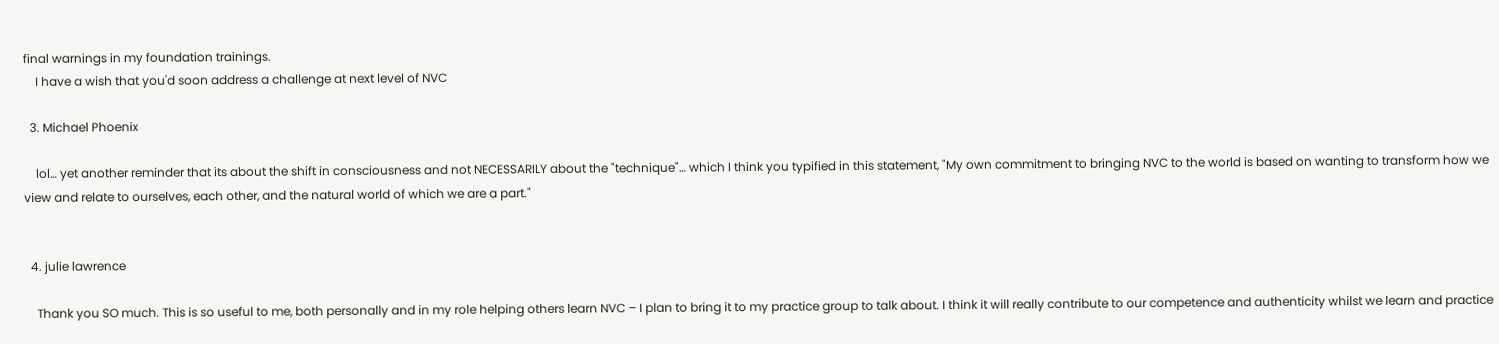final warnings in my foundation trainings.
    I have a wish that you'd soon address a challenge at next level of NVC

  3. Michael Phoenix

    lol… yet another reminder that its about the shift in consciousness and not NECESSARILY about the "technique"… which I think you typified in this statement, "My own commitment to bringing NVC to the world is based on wanting to transform how we view and relate to ourselves, each other, and the natural world of which we are a part."


  4. julie lawrence

    Thank you SO much. This is so useful to me, both personally and in my role helping others learn NVC – I plan to bring it to my practice group to talk about. I think it will really contribute to our competence and authenticity whilst we learn and practice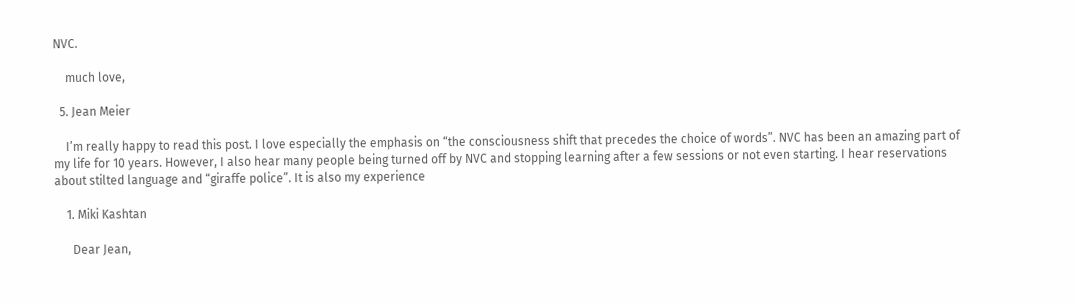NVC.

    much love,

  5. Jean Meier

    I’m really happy to read this post. I love especially the emphasis on “the consciousness shift that precedes the choice of words”. NVC has been an amazing part of my life for 10 years. However, I also hear many people being turned off by NVC and stopping learning after a few sessions or not even starting. I hear reservations about stilted language and “giraffe police”. It is also my experience

    1. Miki Kashtan

      Dear Jean,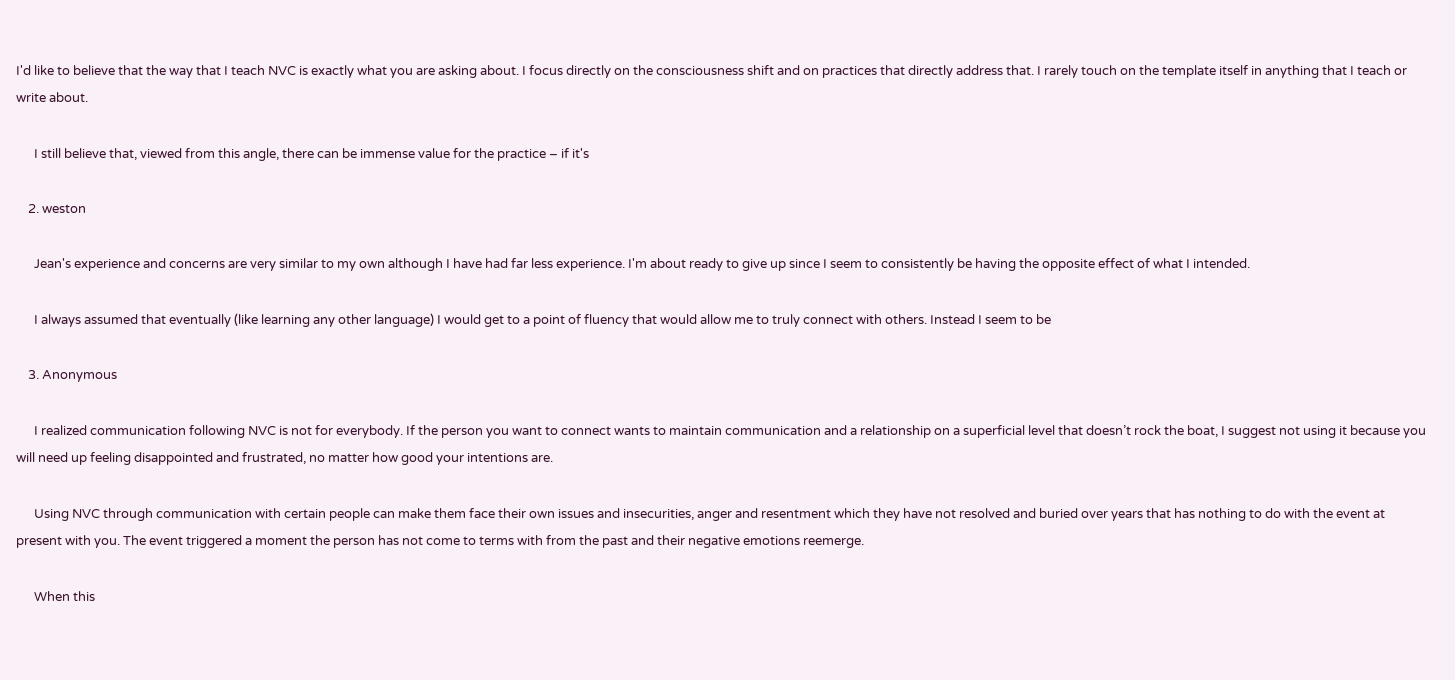I'd like to believe that the way that I teach NVC is exactly what you are asking about. I focus directly on the consciousness shift and on practices that directly address that. I rarely touch on the template itself in anything that I teach or write about.

      I still believe that, viewed from this angle, there can be immense value for the practice – if it's

    2. weston

      Jean's experience and concerns are very similar to my own although I have had far less experience. I'm about ready to give up since I seem to consistently be having the opposite effect of what I intended.

      I always assumed that eventually (like learning any other language) I would get to a point of fluency that would allow me to truly connect with others. Instead I seem to be

    3. Anonymous

      I realized communication following NVC is not for everybody. If the person you want to connect wants to maintain communication and a relationship on a superficial level that doesn’t rock the boat, I suggest not using it because you will need up feeling disappointed and frustrated, no matter how good your intentions are.

      Using NVC through communication with certain people can make them face their own issues and insecurities, anger and resentment which they have not resolved and buried over years that has nothing to do with the event at present with you. The event triggered a moment the person has not come to terms with from the past and their negative emotions reemerge.

      When this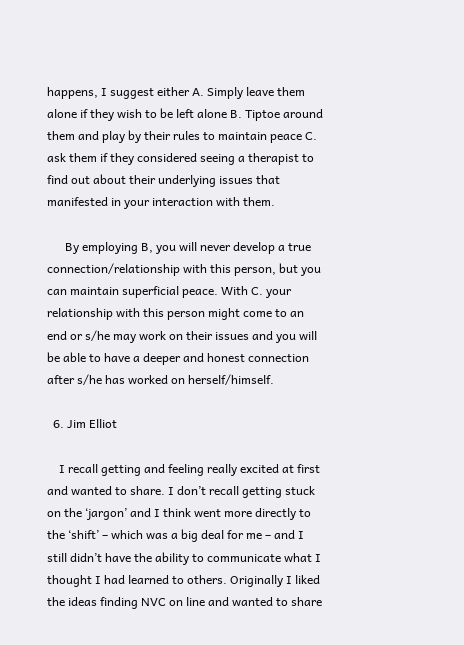happens, I suggest either A. Simply leave them alone if they wish to be left alone B. Tiptoe around them and play by their rules to maintain peace C. ask them if they considered seeing a therapist to find out about their underlying issues that manifested in your interaction with them.

      By employing B, you will never develop a true connection/relationship with this person, but you can maintain superficial peace. With C. your relationship with this person might come to an end or s/he may work on their issues and you will be able to have a deeper and honest connection after s/he has worked on herself/himself.

  6. Jim Elliot

    I recall getting and feeling really excited at first and wanted to share. I don’t recall getting stuck on the ‘jargon’ and I think went more directly to the ‘shift’ – which was a big deal for me – and I still didn’t have the ability to communicate what I thought I had learned to others. Originally I liked the ideas finding NVC on line and wanted to share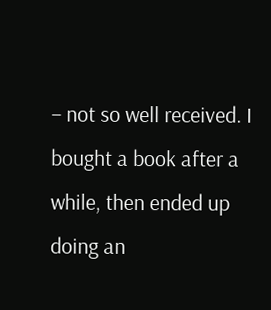– not so well received. I bought a book after a while, then ended up doing an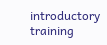introductory training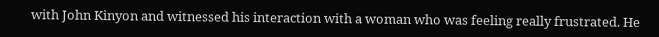with John Kinyon and witnessed his interaction with a woman who was feeling really frustrated. He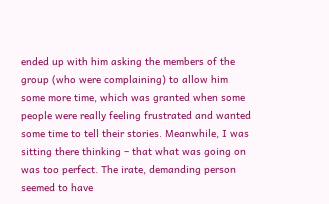ended up with him asking the members of the group (who were complaining) to allow him some more time, which was granted when some people were really feeling frustrated and wanted some time to tell their stories. Meanwhile, I was sitting there thinking – that what was going on was too perfect. The irate, demanding person seemed to have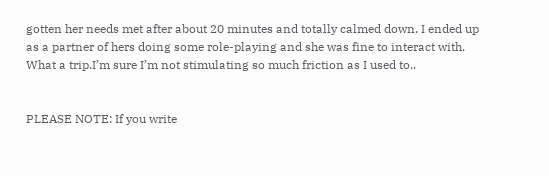gotten her needs met after about 20 minutes and totally calmed down. I ended up as a partner of hers doing some role-playing and she was fine to interact with. What a trip.I’m sure I’m not stimulating so much friction as I used to..


PLEASE NOTE: If you write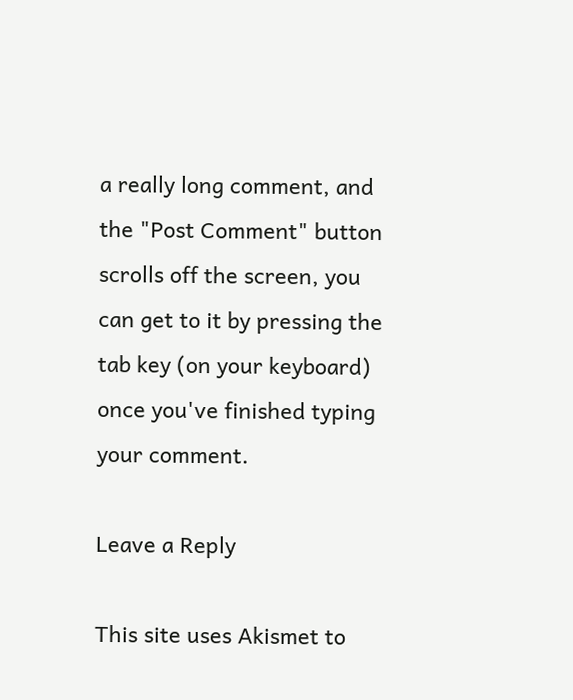a really long comment, and the "Post Comment" button scrolls off the screen, you can get to it by pressing the tab key (on your keyboard) once you've finished typing your comment.

Leave a Reply

This site uses Akismet to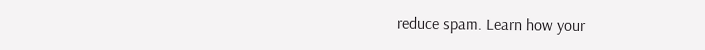reduce spam. Learn how your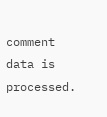comment data is processed.